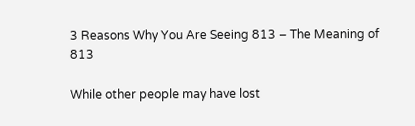3 Reasons Why You Are Seeing 813 – The Meaning of 813

While other people may have lost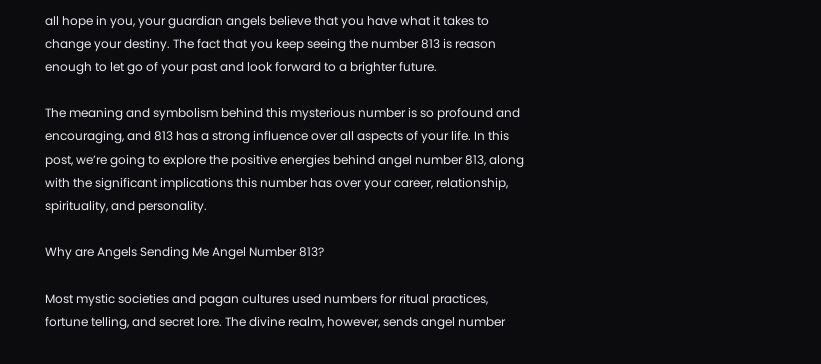all hope in you, your guardian angels believe that you have what it takes to change your destiny. The fact that you keep seeing the number 813 is reason enough to let go of your past and look forward to a brighter future.

The meaning and symbolism behind this mysterious number is so profound and encouraging, and 813 has a strong influence over all aspects of your life. In this post, we’re going to explore the positive energies behind angel number 813, along with the significant implications this number has over your career, relationship, spirituality, and personality.

Why are Angels Sending Me Angel Number 813?

Most mystic societies and pagan cultures used numbers for ritual practices, fortune telling, and secret lore. The divine realm, however, sends angel number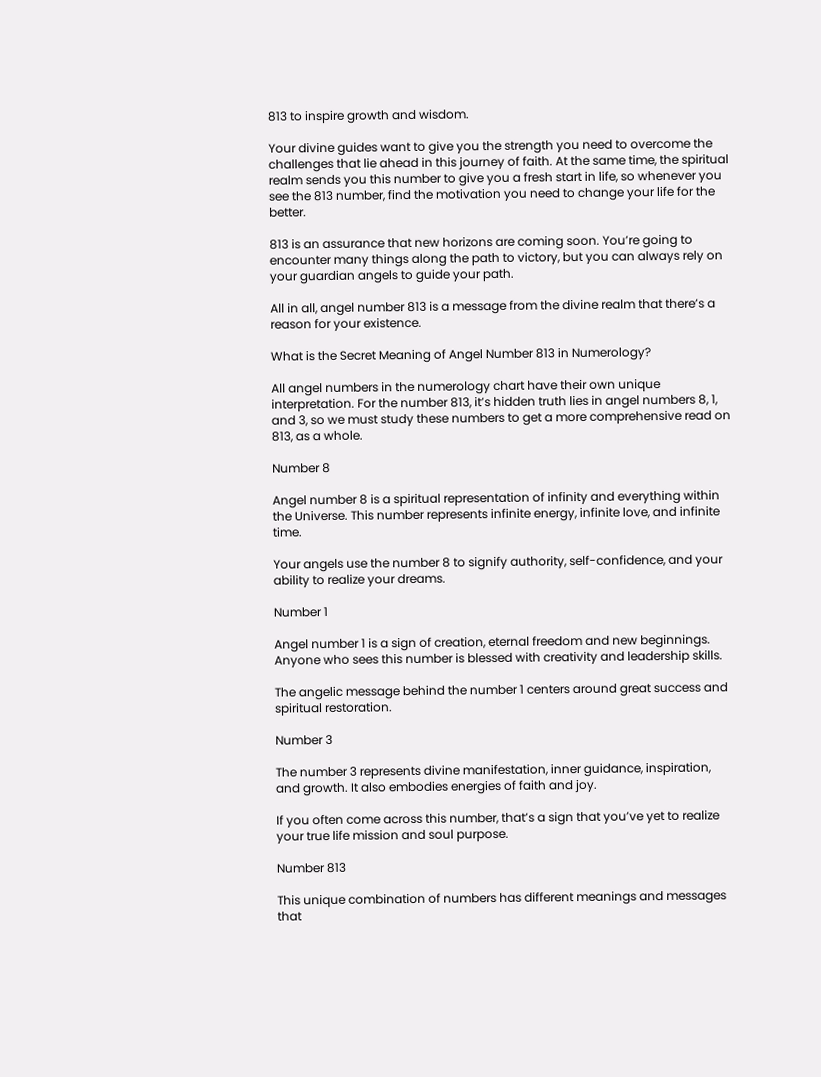813 to inspire growth and wisdom.

Your divine guides want to give you the strength you need to overcome the challenges that lie ahead in this journey of faith. At the same time, the spiritual realm sends you this number to give you a fresh start in life, so whenever you see the 813 number, find the motivation you need to change your life for the better.

813 is an assurance that new horizons are coming soon. You’re going to encounter many things along the path to victory, but you can always rely on your guardian angels to guide your path.

All in all, angel number 813 is a message from the divine realm that there’s a reason for your existence.

What is the Secret Meaning of Angel Number 813 in Numerology?

All angel numbers in the numerology chart have their own unique interpretation. For the number 813, it’s hidden truth lies in angel numbers 8, 1, and 3, so we must study these numbers to get a more comprehensive read on 813, as a whole.

Number 8

Angel number 8 is a spiritual representation of infinity and everything within the Universe. This number represents infinite energy, infinite love, and infinite time.

Your angels use the number 8 to signify authority, self-confidence, and your ability to realize your dreams.

Number 1

Angel number 1 is a sign of creation, eternal freedom and new beginnings. Anyone who sees this number is blessed with creativity and leadership skills.

The angelic message behind the number 1 centers around great success and spiritual restoration.

Number 3

The number 3 represents divine manifestation, inner guidance, inspiration, and growth. It also embodies energies of faith and joy.

If you often come across this number, that’s a sign that you’ve yet to realize your true life mission and soul purpose.

Number 813

This unique combination of numbers has different meanings and messages that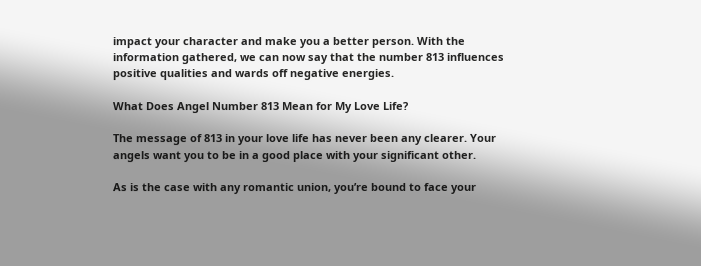impact your character and make you a better person. With the information gathered, we can now say that the number 813 influences positive qualities and wards off negative energies.

What Does Angel Number 813 Mean for My Love Life?

The message of 813 in your love life has never been any clearer. Your angels want you to be in a good place with your significant other.

As is the case with any romantic union, you’re bound to face your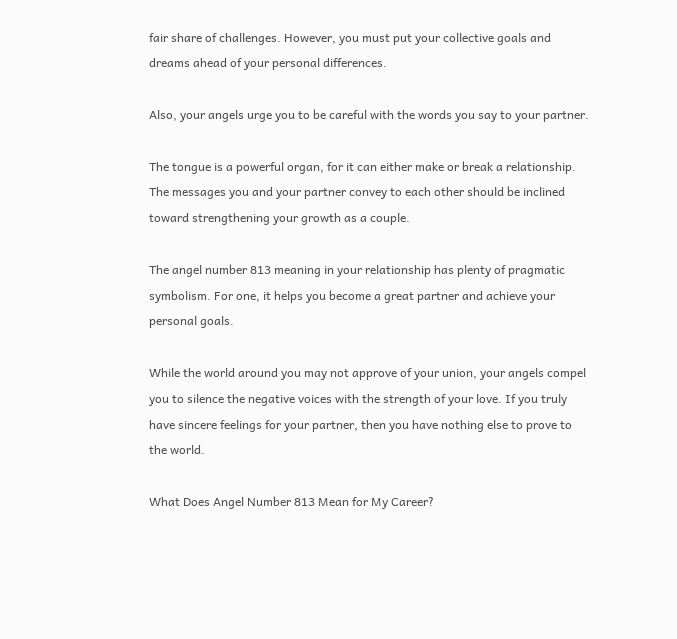fair share of challenges. However, you must put your collective goals and dreams ahead of your personal differences.

Also, your angels urge you to be careful with the words you say to your partner.

The tongue is a powerful organ, for it can either make or break a relationship. The messages you and your partner convey to each other should be inclined toward strengthening your growth as a couple.

The angel number 813 meaning in your relationship has plenty of pragmatic symbolism. For one, it helps you become a great partner and achieve your personal goals.

While the world around you may not approve of your union, your angels compel you to silence the negative voices with the strength of your love. If you truly have sincere feelings for your partner, then you have nothing else to prove to the world.

What Does Angel Number 813 Mean for My Career?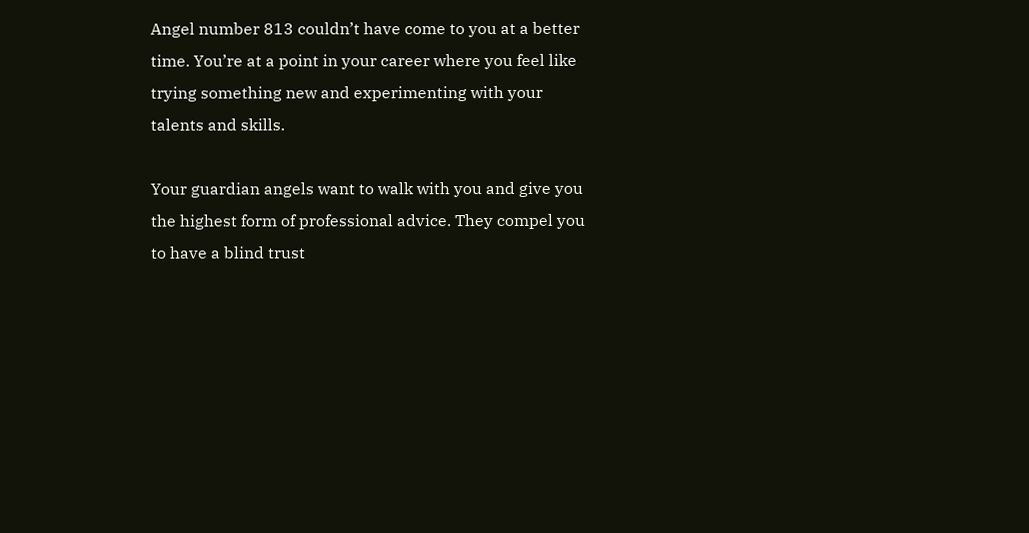Angel number 813 couldn’t have come to you at a better time. You’re at a point in your career where you feel like trying something new and experimenting with your talents and skills.

Your guardian angels want to walk with you and give you the highest form of professional advice. They compel you to have a blind trust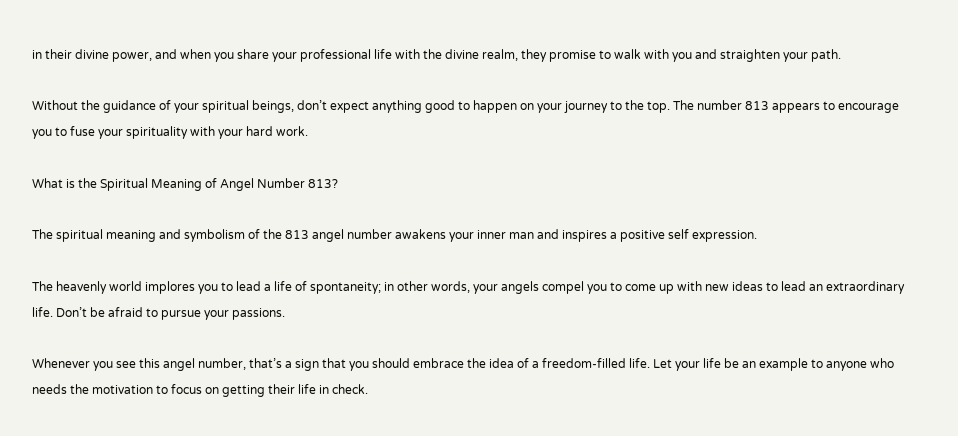in their divine power, and when you share your professional life with the divine realm, they promise to walk with you and straighten your path.

Without the guidance of your spiritual beings, don’t expect anything good to happen on your journey to the top. The number 813 appears to encourage you to fuse your spirituality with your hard work.

What is the Spiritual Meaning of Angel Number 813?

The spiritual meaning and symbolism of the 813 angel number awakens your inner man and inspires a positive self expression.

The heavenly world implores you to lead a life of spontaneity; in other words, your angels compel you to come up with new ideas to lead an extraordinary life. Don’t be afraid to pursue your passions.

Whenever you see this angel number, that’s a sign that you should embrace the idea of a freedom-filled life. Let your life be an example to anyone who needs the motivation to focus on getting their life in check.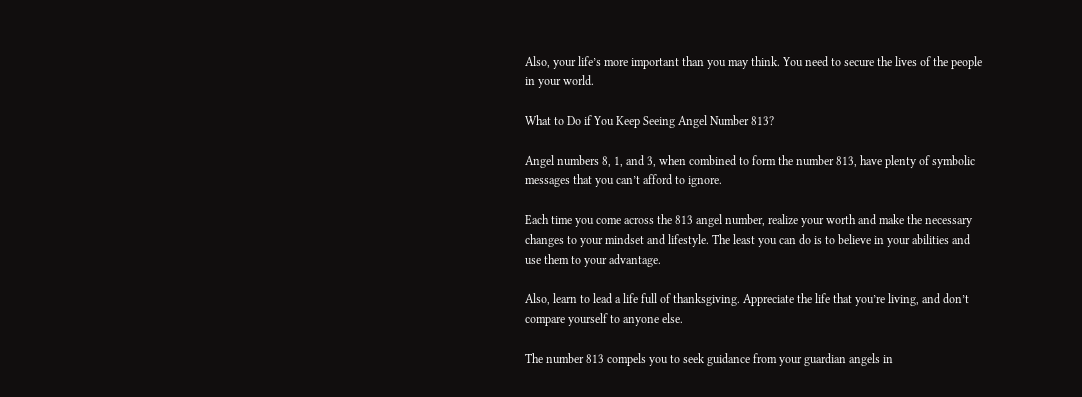Also, your life’s more important than you may think. You need to secure the lives of the people in your world.

What to Do if You Keep Seeing Angel Number 813?

Angel numbers 8, 1, and 3, when combined to form the number 813, have plenty of symbolic messages that you can’t afford to ignore.

Each time you come across the 813 angel number, realize your worth and make the necessary changes to your mindset and lifestyle. The least you can do is to believe in your abilities and use them to your advantage.

Also, learn to lead a life full of thanksgiving. Appreciate the life that you’re living, and don’t compare yourself to anyone else.

The number 813 compels you to seek guidance from your guardian angels in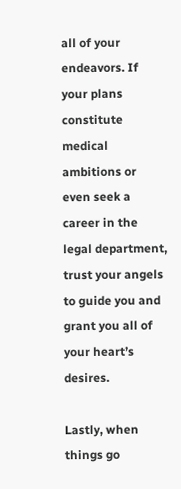all of your endeavors. If your plans constitute medical ambitions or even seek a career in the legal department, trust your angels to guide you and grant you all of your heart’s desires.

Lastly, when things go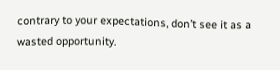contrary to your expectations, don’t see it as a wasted opportunity.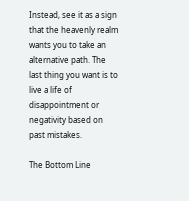Instead, see it as a sign that the heavenly realm wants you to take an alternative path. The last thing you want is to live a life of disappointment or negativity based on past mistakes.

The Bottom Line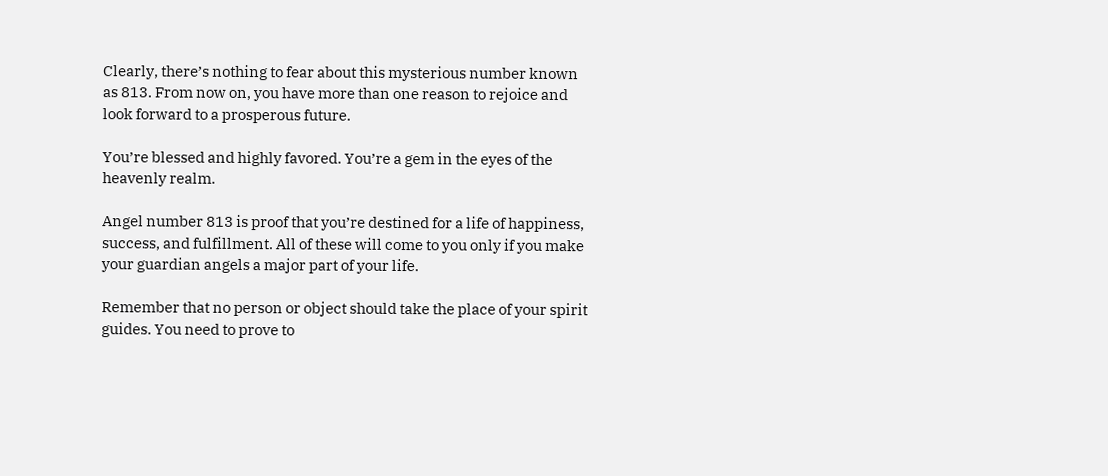Clearly, there’s nothing to fear about this mysterious number known as 813. From now on, you have more than one reason to rejoice and look forward to a prosperous future.

You’re blessed and highly favored. You’re a gem in the eyes of the heavenly realm.

Angel number 813 is proof that you’re destined for a life of happiness, success, and fulfillment. All of these will come to you only if you make your guardian angels a major part of your life.

Remember that no person or object should take the place of your spirit guides. You need to prove to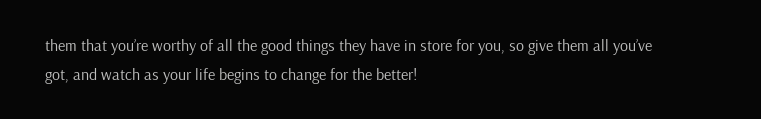them that you’re worthy of all the good things they have in store for you, so give them all you’ve got, and watch as your life begins to change for the better!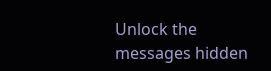Unlock the messages hidden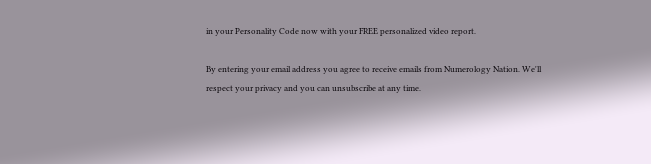in your Personality Code now with your FREE personalized video report.

By entering your email address you agree to receive emails from Numerology Nation. We'll respect your privacy and you can unsubscribe at any time.